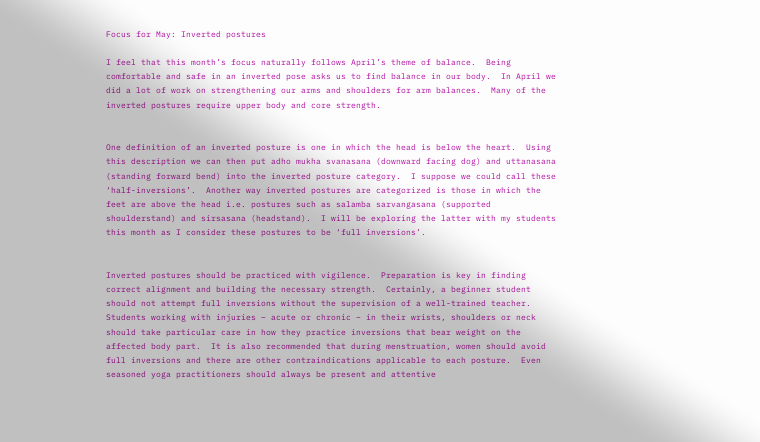Focus for May: Inverted postures

I feel that this month’s focus naturally follows April’s theme of balance.  Being comfortable and safe in an inverted pose asks us to find balance in our body.  In April we did a lot of work on strengthening our arms and shoulders for arm balances.  Many of the inverted postures require upper body and core strength.


One definition of an inverted posture is one in which the head is below the heart.  Using this description we can then put adho mukha svanasana (downward facing dog) and uttanasana (standing forward bend) into the inverted posture category.  I suppose we could call these ‘half-inversions’.  Another way inverted postures are categorized is those in which the feet are above the head i.e. postures such as salamba sarvangasana (supported shoulderstand) and sirsasana (headstand).  I will be exploring the latter with my students this month as I consider these postures to be ‘full inversions’.


Inverted postures should be practiced with vigilence.  Preparation is key in finding correct alignment and building the necessary strength.  Certainly, a beginner student should not attempt full inversions without the supervision of a well-trained teacher.  Students working with injuries – acute or chronic – in their wrists, shoulders or neck should take particular care in how they practice inversions that bear weight on the affected body part.  It is also recommended that during menstruation, women should avoid  full inversions and there are other contraindications applicable to each posture.  Even seasoned yoga practitioners should always be present and attentive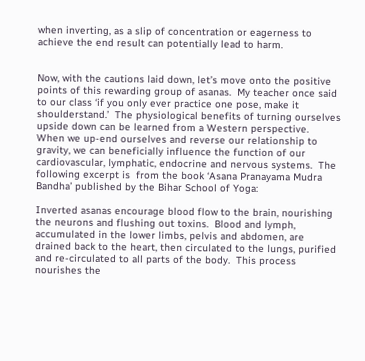when inverting, as a slip of concentration or eagerness to achieve the end result can potentially lead to harm.


Now, with the cautions laid down, let’s move onto the positive points of this rewarding group of asanas.  My teacher once said to our class ‘if you only ever practice one pose, make it shoulderstand.’  The physiological benefits of turning ourselves upside down can be learned from a Western perspective.  When we up-end ourselves and reverse our relationship to gravity, we can beneficially influence the function of our cardiovascular, lymphatic, endocrine and nervous systems.  The following excerpt is  from the book ‘Asana Pranayama Mudra Bandha’ published by the Bihar School of Yoga:

Inverted asanas encourage blood flow to the brain, nourishing the neurons and flushing out toxins.  Blood and lymph, accumulated in the lower limbs, pelvis and abdomen, are drained back to the heart, then circulated to the lungs, purified and re-circulated to all parts of the body.  This process nourishes the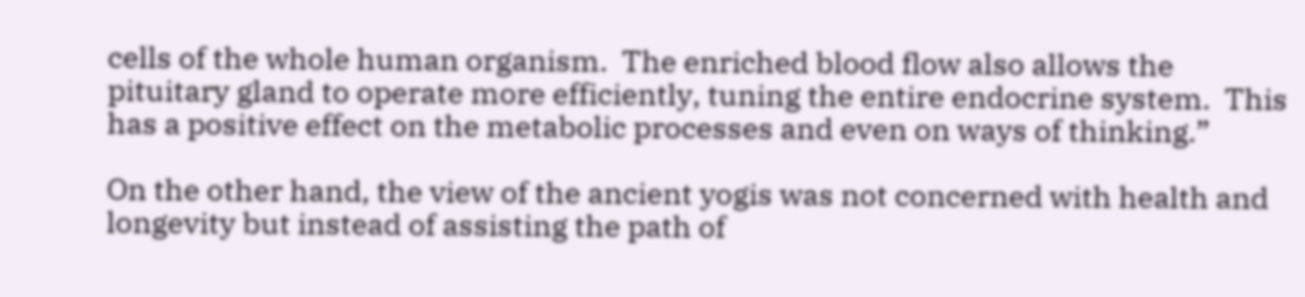cells of the whole human organism.  The enriched blood flow also allows the pituitary gland to operate more efficiently, tuning the entire endocrine system.  This has a positive effect on the metabolic processes and even on ways of thinking.”

On the other hand, the view of the ancient yogis was not concerned with health and longevity but instead of assisting the path of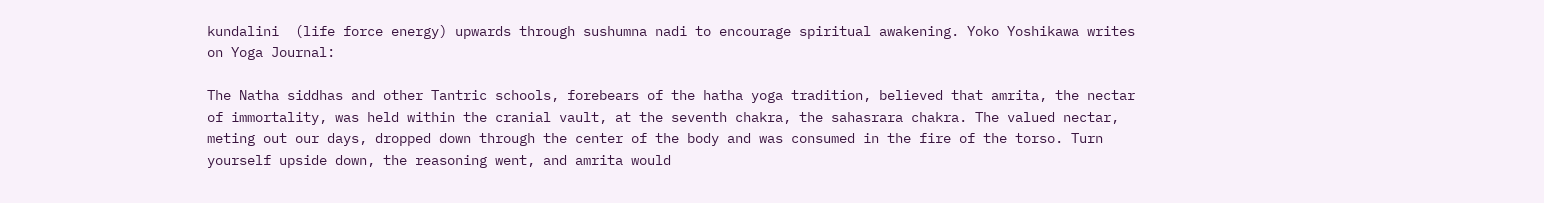kundalini  (life force energy) upwards through sushumna nadi to encourage spiritual awakening. Yoko Yoshikawa writes on Yoga Journal:

The Natha siddhas and other Tantric schools, forebears of the hatha yoga tradition, believed that amrita, the nectar of immortality, was held within the cranial vault, at the seventh chakra, the sahasrara chakra. The valued nectar, meting out our days, dropped down through the center of the body and was consumed in the fire of the torso. Turn yourself upside down, the reasoning went, and amrita would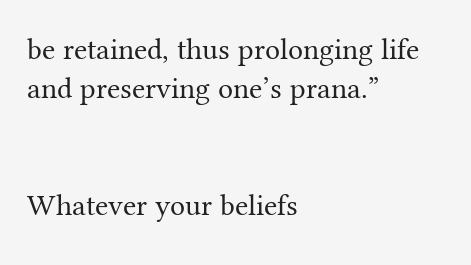be retained, thus prolonging life and preserving one’s prana.”


Whatever your beliefs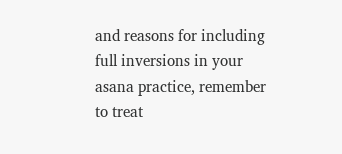and reasons for including full inversions in your asana practice, remember to treat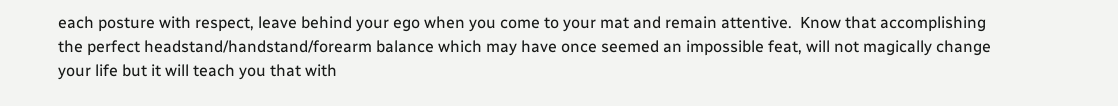each posture with respect, leave behind your ego when you come to your mat and remain attentive.  Know that accomplishing the perfect headstand/handstand/forearm balance which may have once seemed an impossible feat, will not magically change your life but it will teach you that with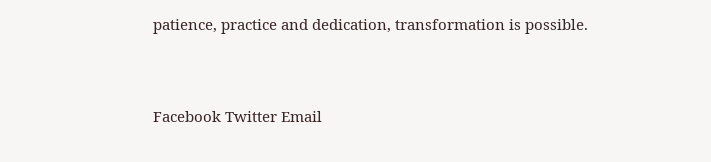patience, practice and dedication, transformation is possible.



Facebook Twitter Email